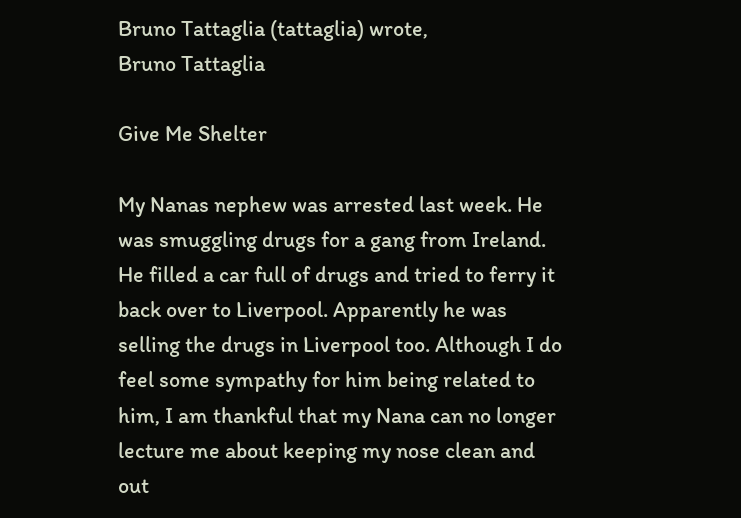Bruno Tattaglia (tattaglia) wrote,
Bruno Tattaglia

Give Me Shelter

My Nanas nephew was arrested last week. He was smuggling drugs for a gang from Ireland. He filled a car full of drugs and tried to ferry it back over to Liverpool. Apparently he was selling the drugs in Liverpool too. Although I do feel some sympathy for him being related to him, I am thankful that my Nana can no longer lecture me about keeping my nose clean and out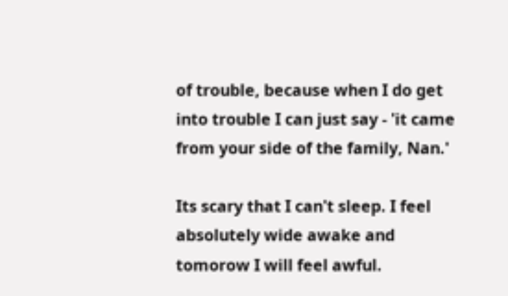of trouble, because when I do get into trouble I can just say - 'it came from your side of the family, Nan.'

Its scary that I can't sleep. I feel absolutely wide awake and tomorow I will feel awful.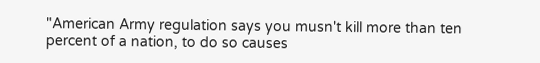"American Army regulation says you musn't kill more than ten percent of a nation, to do so causes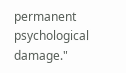permanent psychological damage."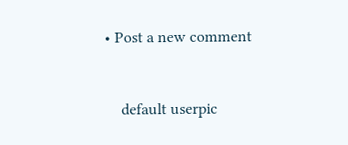• Post a new comment


    default userpic